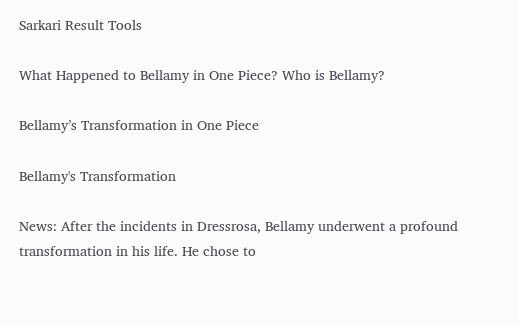Sarkari Result Tools

What Happened to Bellamy in One Piece? Who is Bellamy?

Bellamy’s Transformation in One Piece

Bellamy's Transformation

News: After the incidents in Dressrosa, Bellamy underwent a profound transformation in his life. He chose to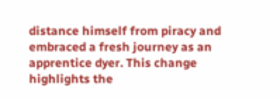distance himself from piracy and embraced a fresh journey as an apprentice dyer. This change highlights the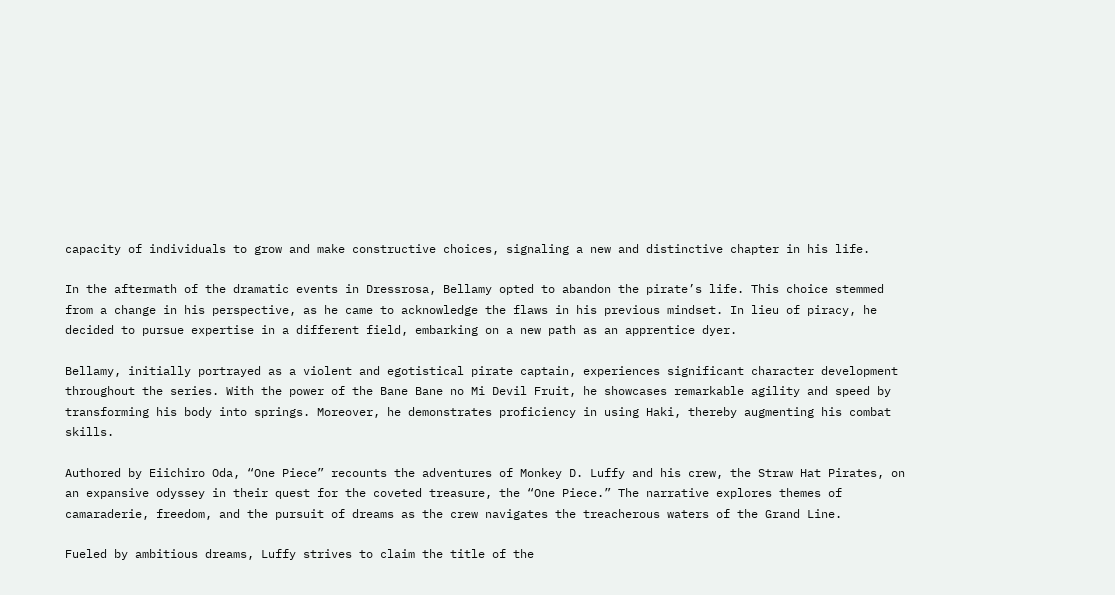capacity of individuals to grow and make constructive choices, signaling a new and distinctive chapter in his life.

In the aftermath of the dramatic events in Dressrosa, Bellamy opted to abandon the pirate’s life. This choice stemmed from a change in his perspective, as he came to acknowledge the flaws in his previous mindset. In lieu of piracy, he decided to pursue expertise in a different field, embarking on a new path as an apprentice dyer.

Bellamy, initially portrayed as a violent and egotistical pirate captain, experiences significant character development throughout the series. With the power of the Bane Bane no Mi Devil Fruit, he showcases remarkable agility and speed by transforming his body into springs. Moreover, he demonstrates proficiency in using Haki, thereby augmenting his combat skills.

Authored by Eiichiro Oda, “One Piece” recounts the adventures of Monkey D. Luffy and his crew, the Straw Hat Pirates, on an expansive odyssey in their quest for the coveted treasure, the “One Piece.” The narrative explores themes of camaraderie, freedom, and the pursuit of dreams as the crew navigates the treacherous waters of the Grand Line.

Fueled by ambitious dreams, Luffy strives to claim the title of the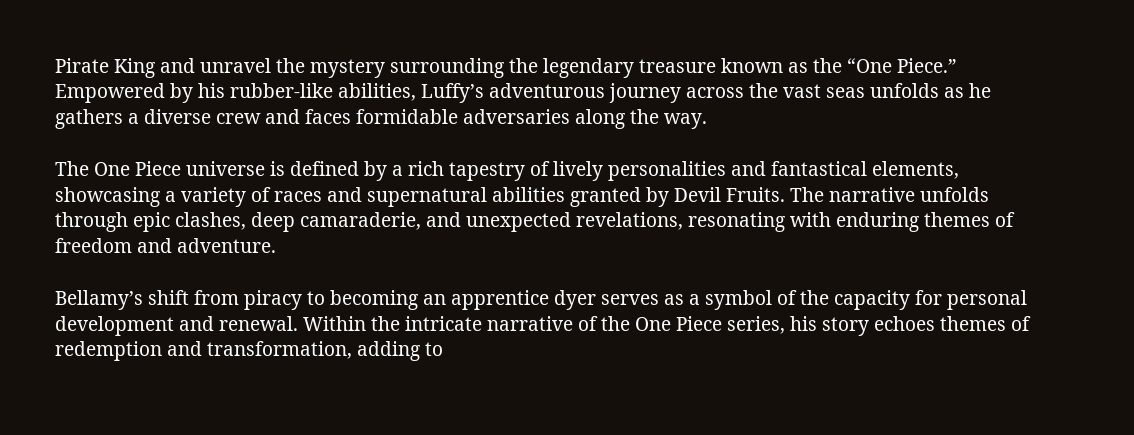Pirate King and unravel the mystery surrounding the legendary treasure known as the “One Piece.” Empowered by his rubber-like abilities, Luffy’s adventurous journey across the vast seas unfolds as he gathers a diverse crew and faces formidable adversaries along the way.

The One Piece universe is defined by a rich tapestry of lively personalities and fantastical elements, showcasing a variety of races and supernatural abilities granted by Devil Fruits. The narrative unfolds through epic clashes, deep camaraderie, and unexpected revelations, resonating with enduring themes of freedom and adventure.

Bellamy’s shift from piracy to becoming an apprentice dyer serves as a symbol of the capacity for personal development and renewal. Within the intricate narrative of the One Piece series, his story echoes themes of redemption and transformation, adding to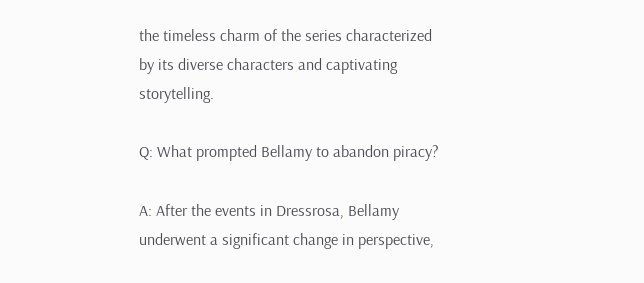the timeless charm of the series characterized by its diverse characters and captivating storytelling.

Q: What prompted Bellamy to abandon piracy?

A: After the events in Dressrosa, Bellamy underwent a significant change in perspective,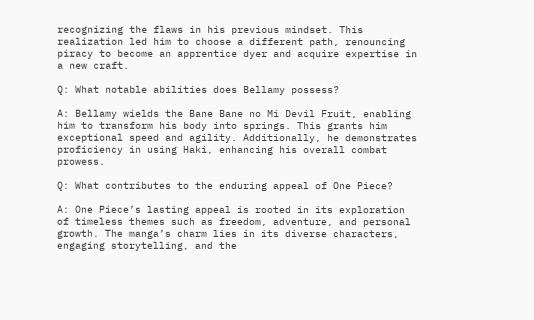recognizing the flaws in his previous mindset. This realization led him to choose a different path, renouncing piracy to become an apprentice dyer and acquire expertise in a new craft.

Q: What notable abilities does Bellamy possess?

A: Bellamy wields the Bane Bane no Mi Devil Fruit, enabling him to transform his body into springs. This grants him exceptional speed and agility. Additionally, he demonstrates proficiency in using Haki, enhancing his overall combat prowess.

Q: What contributes to the enduring appeal of One Piece?

A: One Piece’s lasting appeal is rooted in its exploration of timeless themes such as freedom, adventure, and personal growth. The manga’s charm lies in its diverse characters, engaging storytelling, and the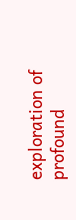exploration of profound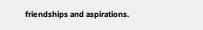friendships and aspirations.